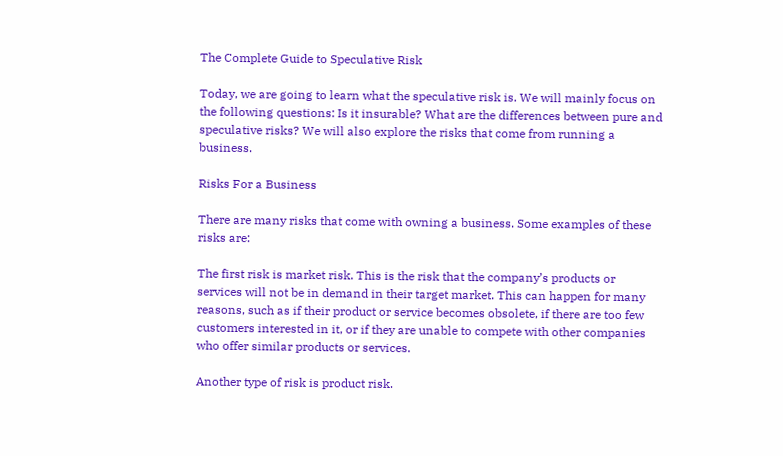The Complete Guide to Speculative Risk

Today, we are going to learn what the speculative risk is. We will mainly focus on the following questions: Is it insurable? What are the differences between pure and speculative risks? We will also explore the risks that come from running a business.

Risks For a Business

There are many risks that come with owning a business. Some examples of these risks are:

The first risk is market risk. This is the risk that the company’s products or services will not be in demand in their target market. This can happen for many reasons, such as if their product or service becomes obsolete, if there are too few customers interested in it, or if they are unable to compete with other companies who offer similar products or services.

Another type of risk is product risk.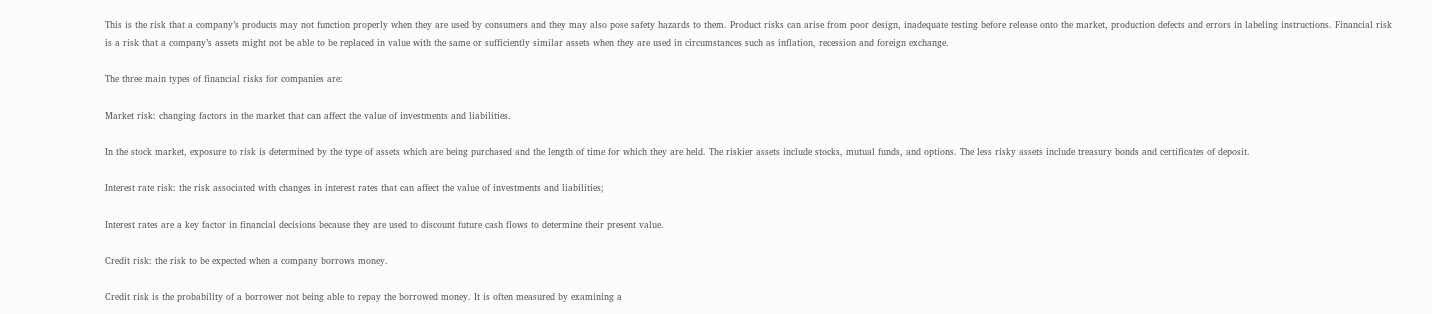This is the risk that a company’s products may not function properly when they are used by consumers and they may also pose safety hazards to them. Product risks can arise from poor design, inadequate testing before release onto the market, production defects and errors in labeling instructions. Financial risk is a risk that a company’s assets might not be able to be replaced in value with the same or sufficiently similar assets when they are used in circumstances such as inflation, recession and foreign exchange.

The three main types of financial risks for companies are:

Market risk: changing factors in the market that can affect the value of investments and liabilities.

In the stock market, exposure to risk is determined by the type of assets which are being purchased and the length of time for which they are held. The riskier assets include stocks, mutual funds, and options. The less risky assets include treasury bonds and certificates of deposit.

Interest rate risk: the risk associated with changes in interest rates that can affect the value of investments and liabilities;

Interest rates are a key factor in financial decisions because they are used to discount future cash flows to determine their present value.

Credit risk: the risk to be expected when a company borrows money.

Credit risk is the probability of a borrower not being able to repay the borrowed money. It is often measured by examining a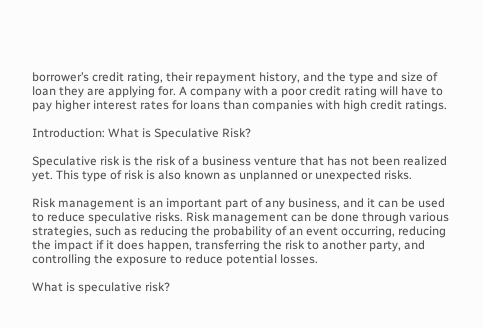borrower’s credit rating, their repayment history, and the type and size of loan they are applying for. A company with a poor credit rating will have to pay higher interest rates for loans than companies with high credit ratings.

Introduction: What is Speculative Risk?

Speculative risk is the risk of a business venture that has not been realized yet. This type of risk is also known as unplanned or unexpected risks.

Risk management is an important part of any business, and it can be used to reduce speculative risks. Risk management can be done through various strategies, such as reducing the probability of an event occurring, reducing the impact if it does happen, transferring the risk to another party, and controlling the exposure to reduce potential losses.

What is speculative risk?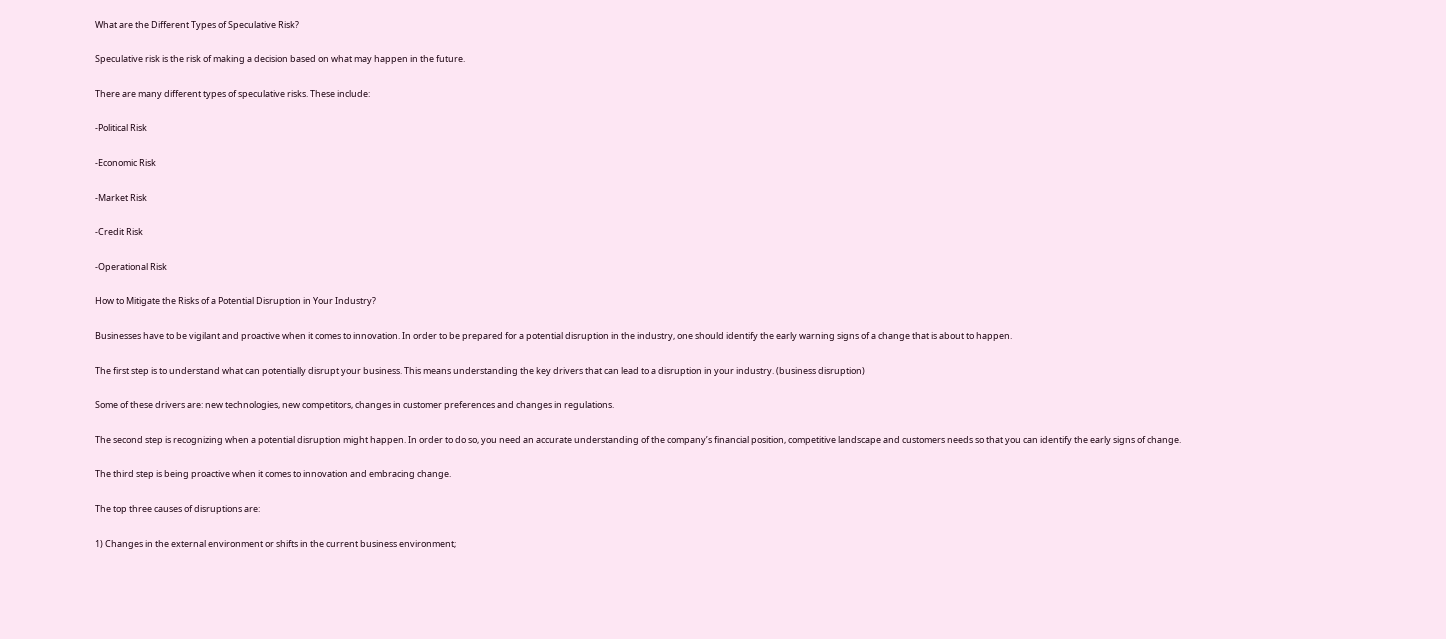What are the Different Types of Speculative Risk?

Speculative risk is the risk of making a decision based on what may happen in the future.

There are many different types of speculative risks. These include:

-Political Risk

-Economic Risk

-Market Risk

-Credit Risk

-Operational Risk

How to Mitigate the Risks of a Potential Disruption in Your Industry?

Businesses have to be vigilant and proactive when it comes to innovation. In order to be prepared for a potential disruption in the industry, one should identify the early warning signs of a change that is about to happen.

The first step is to understand what can potentially disrupt your business. This means understanding the key drivers that can lead to a disruption in your industry. (business disruption)

Some of these drivers are: new technologies, new competitors, changes in customer preferences and changes in regulations.

The second step is recognizing when a potential disruption might happen. In order to do so, you need an accurate understanding of the company’s financial position, competitive landscape and customers needs so that you can identify the early signs of change.

The third step is being proactive when it comes to innovation and embracing change.

The top three causes of disruptions are:

1) Changes in the external environment or shifts in the current business environment;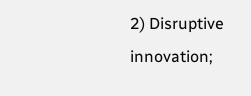2) Disruptive innovation;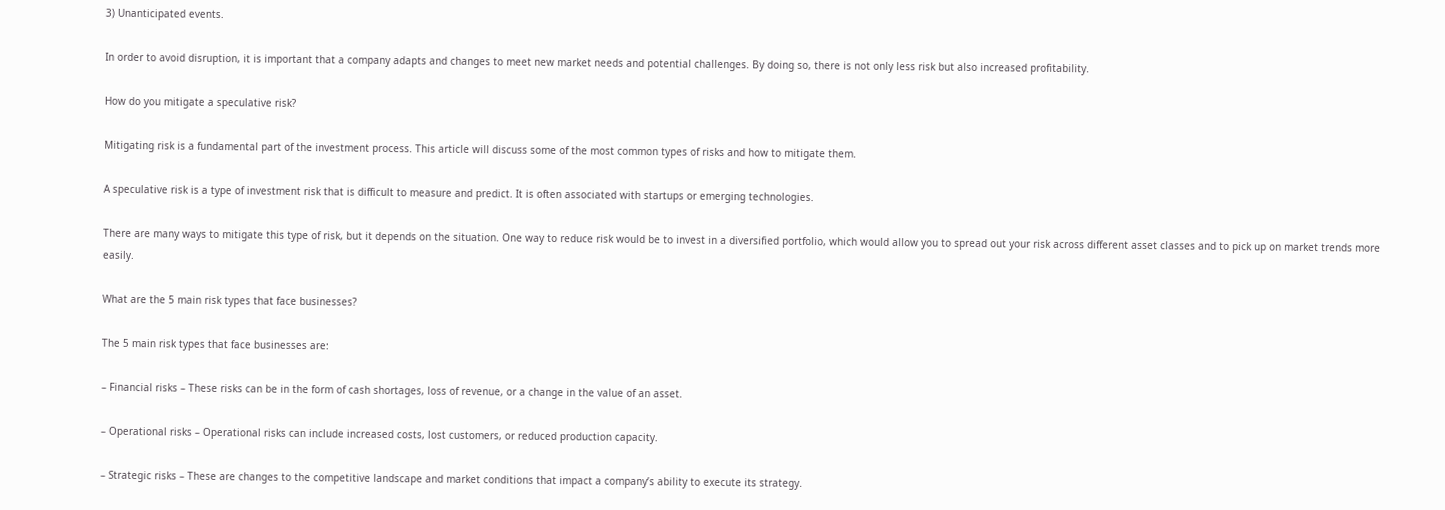3) Unanticipated events.

In order to avoid disruption, it is important that a company adapts and changes to meet new market needs and potential challenges. By doing so, there is not only less risk but also increased profitability.

How do you mitigate a speculative risk?

Mitigating risk is a fundamental part of the investment process. This article will discuss some of the most common types of risks and how to mitigate them.

A speculative risk is a type of investment risk that is difficult to measure and predict. It is often associated with startups or emerging technologies.

There are many ways to mitigate this type of risk, but it depends on the situation. One way to reduce risk would be to invest in a diversified portfolio, which would allow you to spread out your risk across different asset classes and to pick up on market trends more easily.

What are the 5 main risk types that face businesses?

The 5 main risk types that face businesses are:

– Financial risks – These risks can be in the form of cash shortages, loss of revenue, or a change in the value of an asset.

– Operational risks – Operational risks can include increased costs, lost customers, or reduced production capacity.

– Strategic risks – These are changes to the competitive landscape and market conditions that impact a company’s ability to execute its strategy.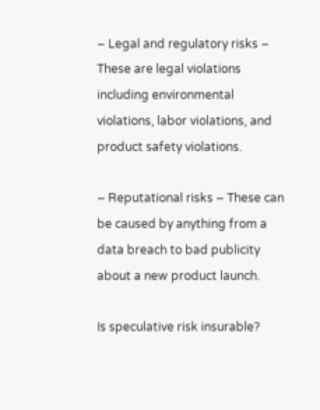– Legal and regulatory risks – These are legal violations including environmental violations, labor violations, and product safety violations.

– Reputational risks – These can be caused by anything from a data breach to bad publicity about a new product launch.

Is speculative risk insurable?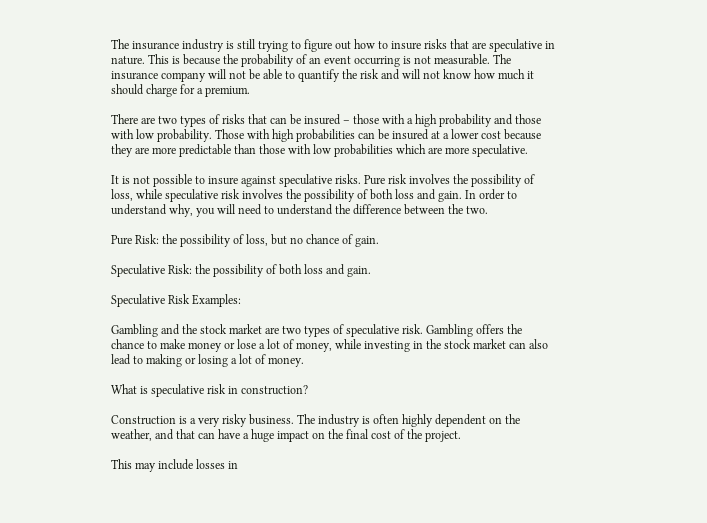The insurance industry is still trying to figure out how to insure risks that are speculative in nature. This is because the probability of an event occurring is not measurable. The insurance company will not be able to quantify the risk and will not know how much it should charge for a premium.

There are two types of risks that can be insured – those with a high probability and those with low probability. Those with high probabilities can be insured at a lower cost because they are more predictable than those with low probabilities which are more speculative.

It is not possible to insure against speculative risks. Pure risk involves the possibility of loss, while speculative risk involves the possibility of both loss and gain. In order to understand why, you will need to understand the difference between the two.

Pure Risk: the possibility of loss, but no chance of gain.

Speculative Risk: the possibility of both loss and gain.

Speculative Risk Examples:

Gambling and the stock market are two types of speculative risk. Gambling offers the chance to make money or lose a lot of money, while investing in the stock market can also lead to making or losing a lot of money.

What is speculative risk in construction?

Construction is a very risky business. The industry is often highly dependent on the weather, and that can have a huge impact on the final cost of the project.

This may include losses in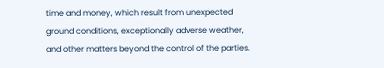time and money, which result from unexpected ground conditions, exceptionally adverse weather, and other matters beyond the control of the parties.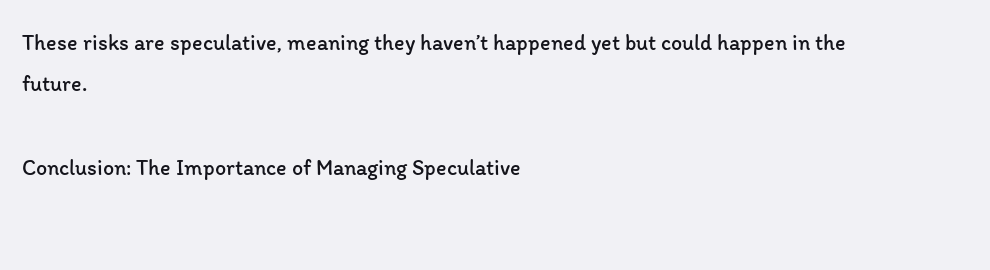These risks are speculative, meaning they haven’t happened yet but could happen in the future.

Conclusion: The Importance of Managing Speculative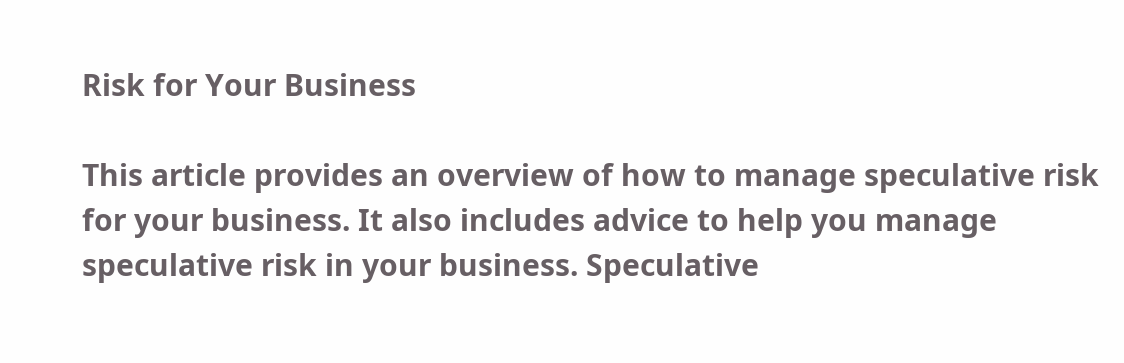Risk for Your Business

This article provides an overview of how to manage speculative risk for your business. It also includes advice to help you manage speculative risk in your business. Speculative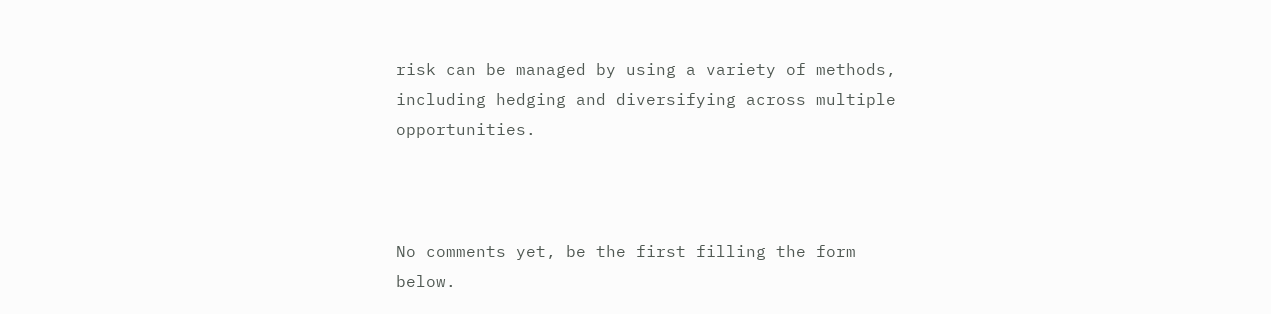risk can be managed by using a variety of methods, including hedging and diversifying across multiple opportunities.



No comments yet, be the first filling the form below.